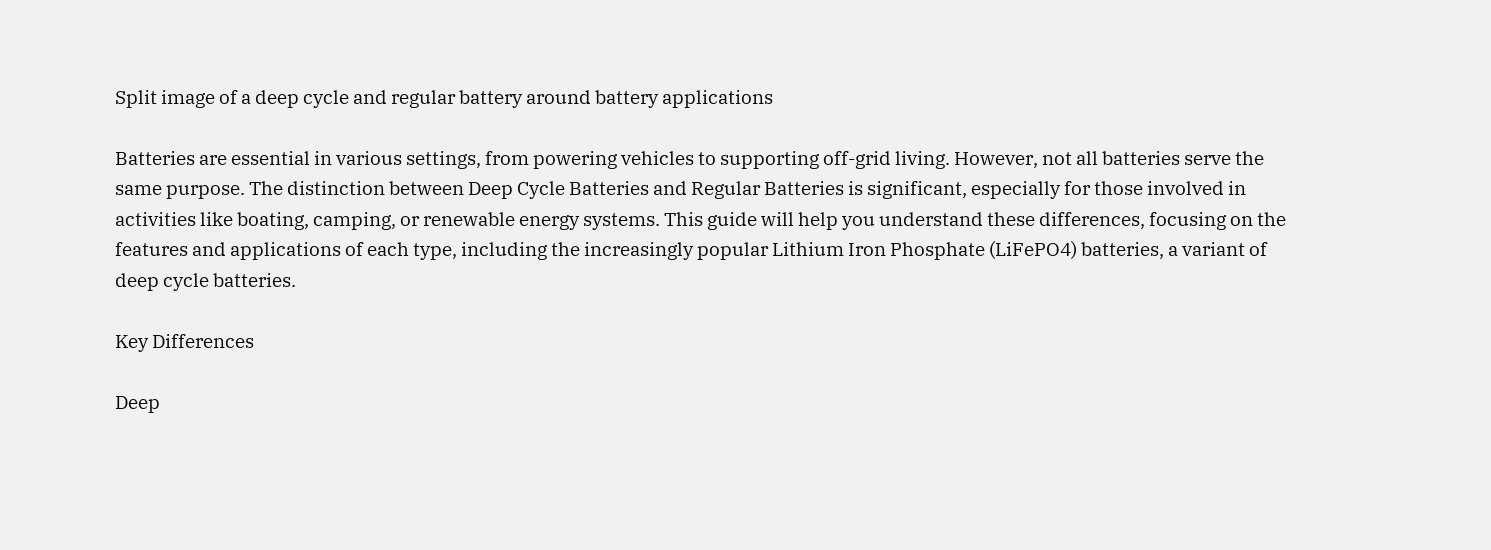Split image of a deep cycle and regular battery around battery applications

Batteries are essential in various settings, from powering vehicles to supporting off-grid living. However, not all batteries serve the same purpose. The distinction between Deep Cycle Batteries and Regular Batteries is significant, especially for those involved in activities like boating, camping, or renewable energy systems. This guide will help you understand these differences, focusing on the features and applications of each type, including the increasingly popular Lithium Iron Phosphate (LiFePO4) batteries, a variant of deep cycle batteries.

Key Differences

Deep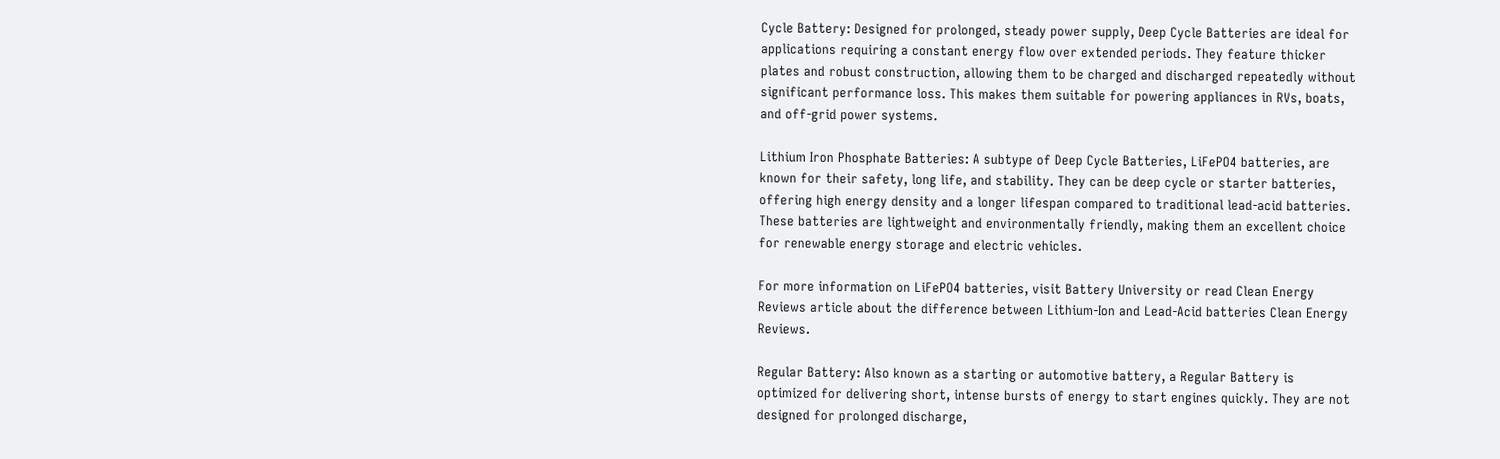Cycle Battery: Designed for prolonged, steady power supply, Deep Cycle Batteries are ideal for applications requiring a constant energy flow over extended periods. They feature thicker plates and robust construction, allowing them to be charged and discharged repeatedly without significant performance loss. This makes them suitable for powering appliances in RVs, boats, and off-grid power systems.

Lithium Iron Phosphate Batteries: A subtype of Deep Cycle Batteries, LiFePO4 batteries, are known for their safety, long life, and stability. They can be deep cycle or starter batteries, offering high energy density and a longer lifespan compared to traditional lead-acid batteries. These batteries are lightweight and environmentally friendly, making them an excellent choice for renewable energy storage and electric vehicles.

For more information on LiFePO4 batteries, visit Battery University or read Clean Energy Reviews article about the difference between Lithium-Ion and Lead-Acid batteries Clean Energy Reviews.

Regular Battery: Also known as a starting or automotive battery, a Regular Battery is optimized for delivering short, intense bursts of energy to start engines quickly. They are not designed for prolonged discharge,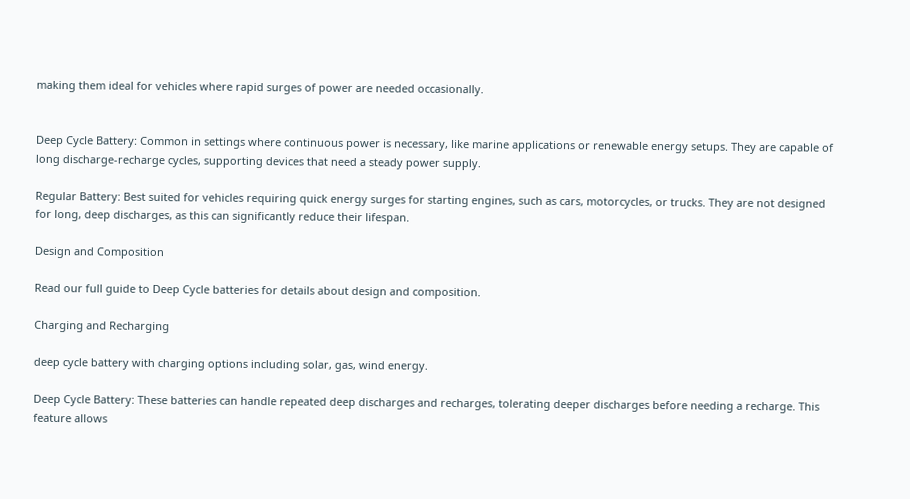making them ideal for vehicles where rapid surges of power are needed occasionally.


Deep Cycle Battery: Common in settings where continuous power is necessary, like marine applications or renewable energy setups. They are capable of long discharge-recharge cycles, supporting devices that need a steady power supply.

Regular Battery: Best suited for vehicles requiring quick energy surges for starting engines, such as cars, motorcycles, or trucks. They are not designed for long, deep discharges, as this can significantly reduce their lifespan.

Design and Composition

Read our full guide to Deep Cycle batteries for details about design and composition.

Charging and Recharging

deep cycle battery with charging options including solar, gas, wind energy.

Deep Cycle Battery: These batteries can handle repeated deep discharges and recharges, tolerating deeper discharges before needing a recharge. This feature allows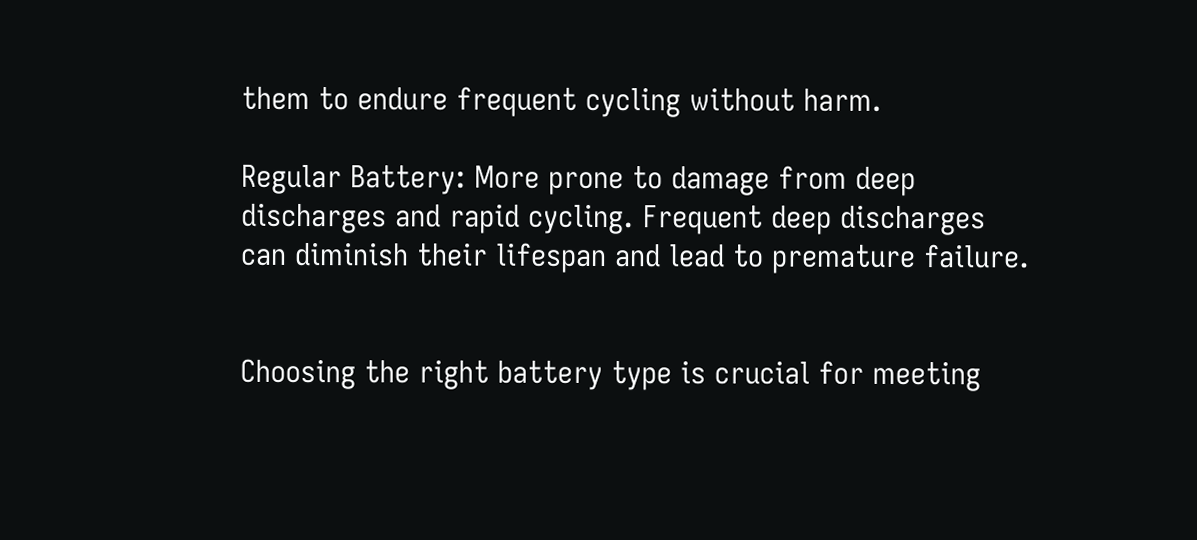them to endure frequent cycling without harm.

Regular Battery: More prone to damage from deep discharges and rapid cycling. Frequent deep discharges can diminish their lifespan and lead to premature failure.


Choosing the right battery type is crucial for meeting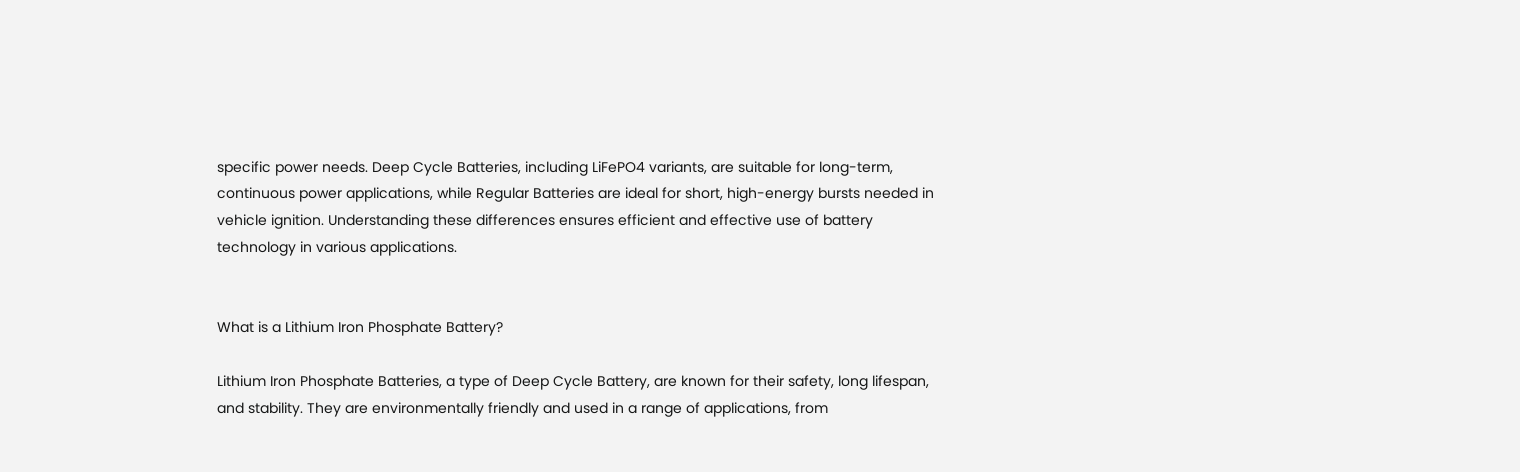specific power needs. Deep Cycle Batteries, including LiFePO4 variants, are suitable for long-term, continuous power applications, while Regular Batteries are ideal for short, high-energy bursts needed in vehicle ignition. Understanding these differences ensures efficient and effective use of battery technology in various applications.


What is a Lithium Iron Phosphate Battery?

Lithium Iron Phosphate Batteries, a type of Deep Cycle Battery, are known for their safety, long lifespan, and stability. They are environmentally friendly and used in a range of applications, from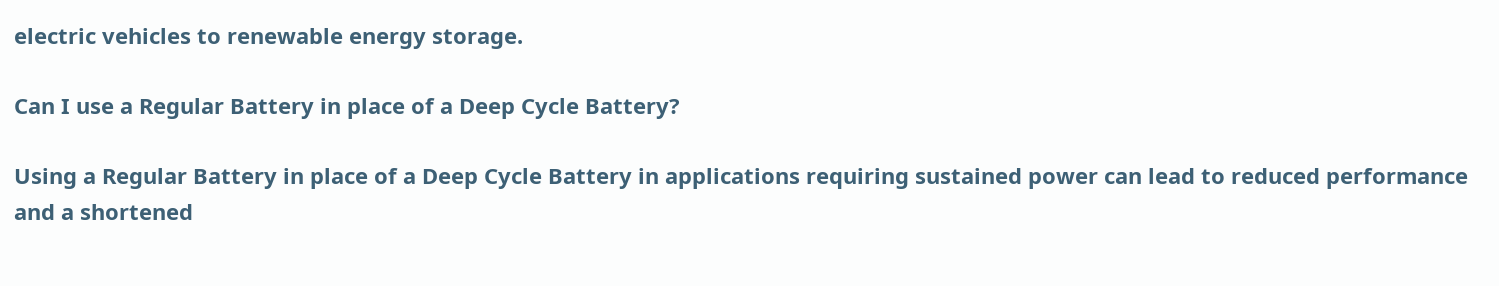electric vehicles to renewable energy storage.

Can I use a Regular Battery in place of a Deep Cycle Battery?

Using a Regular Battery in place of a Deep Cycle Battery in applications requiring sustained power can lead to reduced performance and a shortened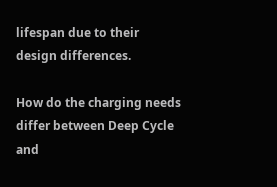lifespan due to their design differences.

How do the charging needs differ between Deep Cycle and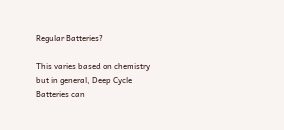Regular Batteries?

This varies based on chemistry but in general, Deep Cycle Batteries can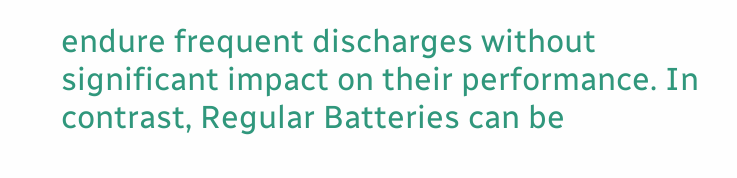endure frequent discharges without significant impact on their performance. In contrast, Regular Batteries can be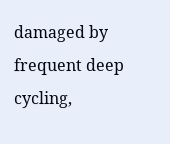damaged by frequent deep cycling,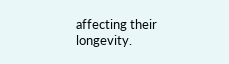affecting their longevity.